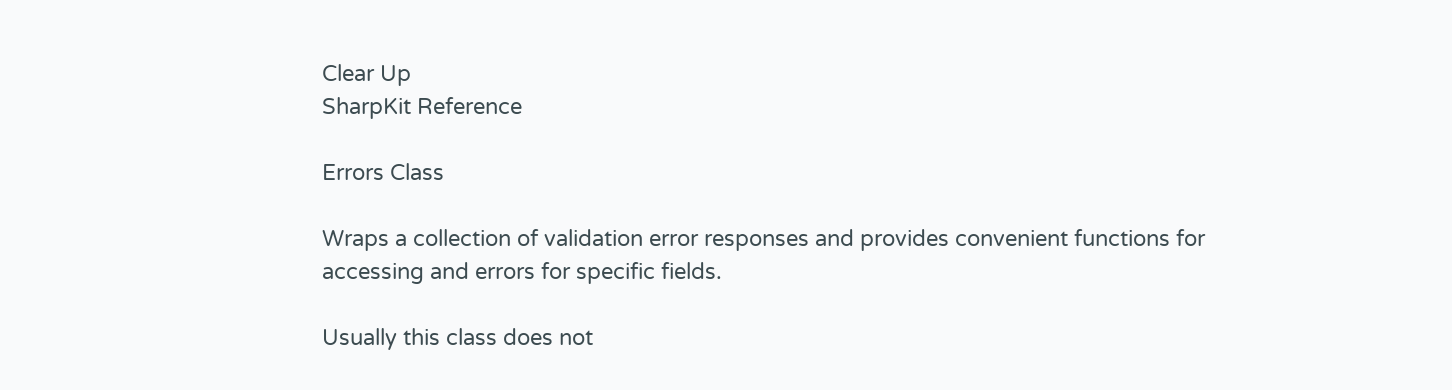Clear Up
SharpKit Reference

Errors Class

Wraps a collection of validation error responses and provides convenient functions for accessing and errors for specific fields.

Usually this class does not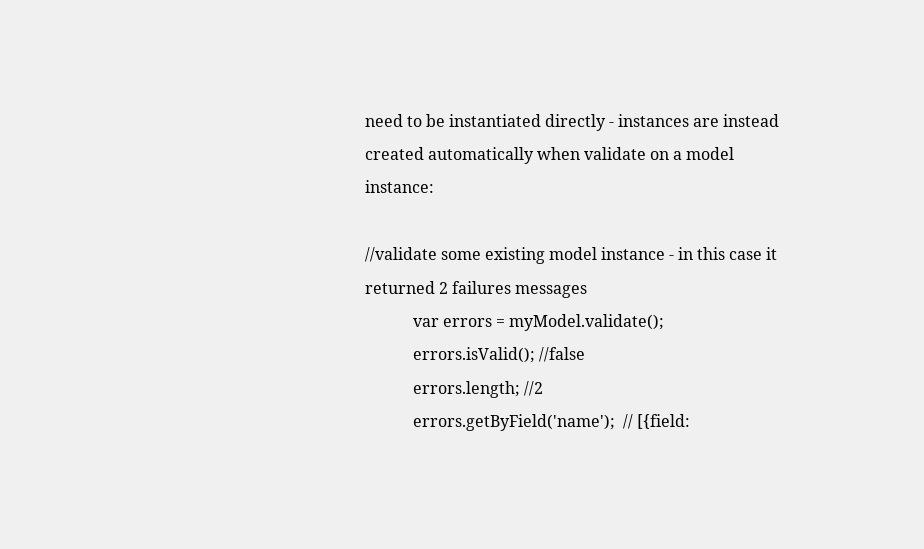need to be instantiated directly - instances are instead created automatically when validate on a model instance:

//validate some existing model instance - in this case it returned 2 failures messages
            var errors = myModel.validate();
            errors.isValid(); //false
            errors.length; //2
            errors.getByField('name');  // [{field: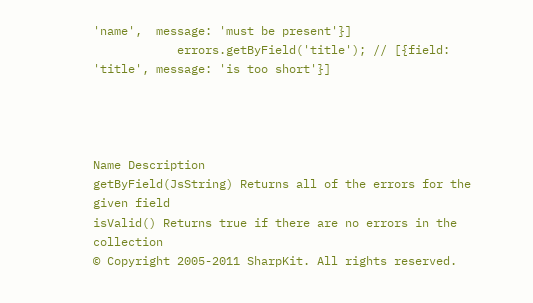'name',  message: 'must be present'}]
            errors.getByField('title'); // [{field: 'title', message: 'is too short'}]




Name Description
getByField(JsString) Returns all of the errors for the given field
isValid() Returns true if there are no errors in the collection
© Copyright 2005-2011 SharpKit. All rights reserved.